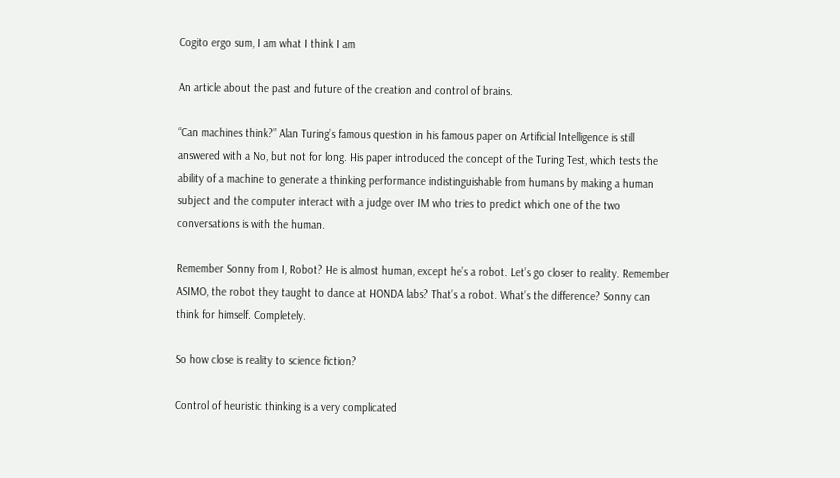Cogito ergo sum, I am what I think I am

An article about the past and future of the creation and control of brains.

“Can machines think?” Alan Turing’s famous question in his famous paper on Artificial Intelligence is still answered with a No, but not for long. His paper introduced the concept of the Turing Test, which tests the ability of a machine to generate a thinking performance indistinguishable from humans by making a human subject and the computer interact with a judge over IM who tries to predict which one of the two conversations is with the human.

Remember Sonny from I, Robot? He is almost human, except he’s a robot. Let’s go closer to reality. Remember ASIMO, the robot they taught to dance at HONDA labs? That’s a robot. What’s the difference? Sonny can think for himself. Completely.

So how close is reality to science fiction?

Control of heuristic thinking is a very complicated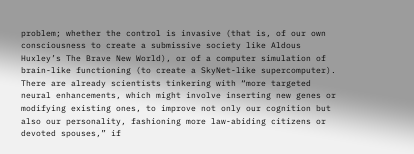problem; whether the control is invasive (that is, of our own consciousness to create a submissive society like Aldous Huxley’s The Brave New World), or of a computer simulation of brain-like functioning (to create a SkyNet-like supercomputer). There are already scientists tinkering with “more targeted neural enhancements, which might involve inserting new genes or modifying existing ones, to improve not only our cognition but also our personality, fashioning more law-abiding citizens or devoted spouses,” if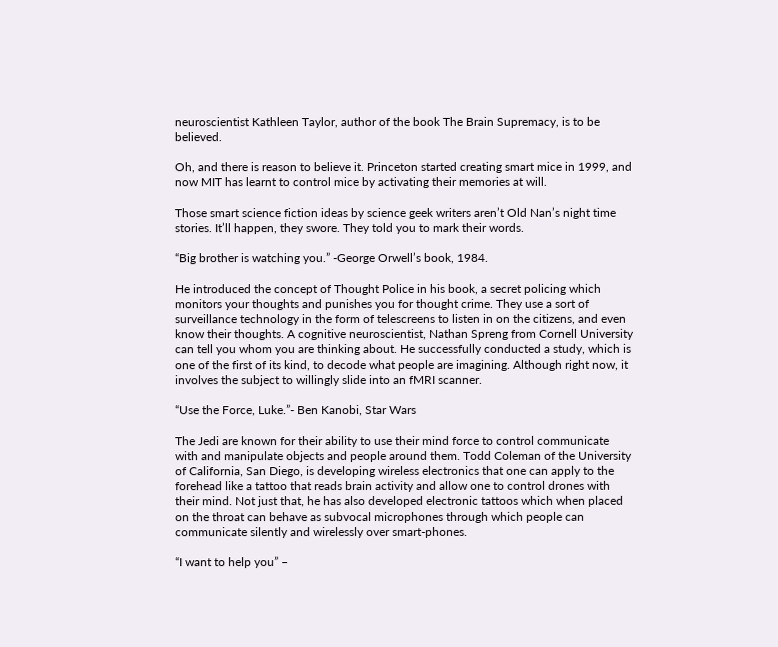neuroscientist Kathleen Taylor, author of the book The Brain Supremacy, is to be believed.

Oh, and there is reason to believe it. Princeton started creating smart mice in 1999, and now MIT has learnt to control mice by activating their memories at will.

Those smart science fiction ideas by science geek writers aren’t Old Nan’s night time stories. It’ll happen, they swore. They told you to mark their words.

“Big brother is watching you.” -George Orwell’s book, 1984.

He introduced the concept of Thought Police in his book, a secret policing which monitors your thoughts and punishes you for thought crime. They use a sort of surveillance technology in the form of telescreens to listen in on the citizens, and even know their thoughts. A cognitive neuroscientist, Nathan Spreng from Cornell University can tell you whom you are thinking about. He successfully conducted a study, which is one of the first of its kind, to decode what people are imagining. Although right now, it involves the subject to willingly slide into an fMRI scanner.

“Use the Force, Luke.”- Ben Kanobi, Star Wars

The Jedi are known for their ability to use their mind force to control communicate with and manipulate objects and people around them. Todd Coleman of the University of California, San Diego, is developing wireless electronics that one can apply to the forehead like a tattoo that reads brain activity and allow one to control drones with their mind. Not just that, he has also developed electronic tattoos which when placed on the throat can behave as subvocal microphones through which people can communicate silently and wirelessly over smart-phones.

“I want to help you” –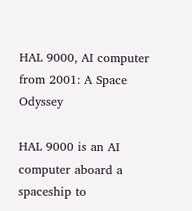HAL 9000, AI computer from 2001: A Space Odyssey

HAL 9000 is an AI computer aboard a spaceship to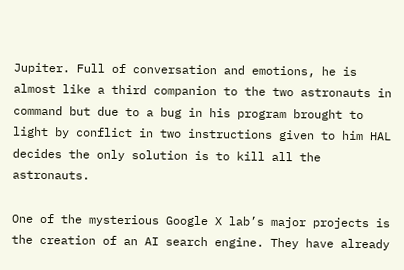Jupiter. Full of conversation and emotions, he is almost like a third companion to the two astronauts in command but due to a bug in his program brought to light by conflict in two instructions given to him HAL decides the only solution is to kill all the astronauts.

One of the mysterious Google X lab’s major projects is the creation of an AI search engine. They have already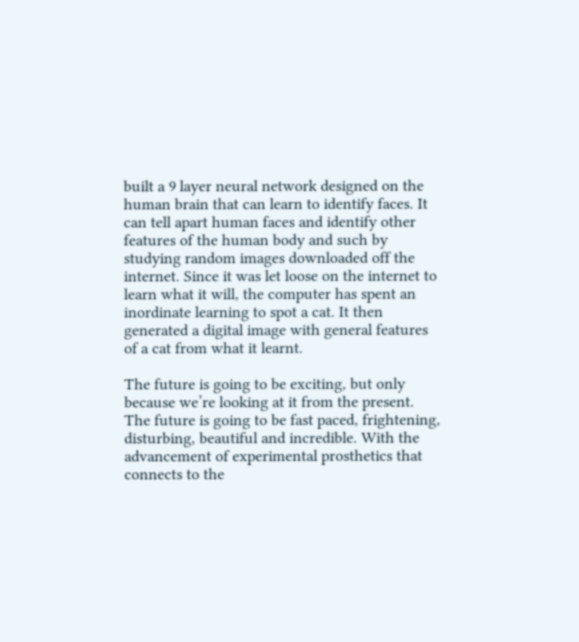built a 9 layer neural network designed on the human brain that can learn to identify faces. It can tell apart human faces and identify other features of the human body and such by studying random images downloaded off the internet. Since it was let loose on the internet to learn what it will, the computer has spent an inordinate learning to spot a cat. It then generated a digital image with general features of a cat from what it learnt.

The future is going to be exciting, but only because we’re looking at it from the present. The future is going to be fast paced, frightening, disturbing, beautiful and incredible. With the advancement of experimental prosthetics that connects to the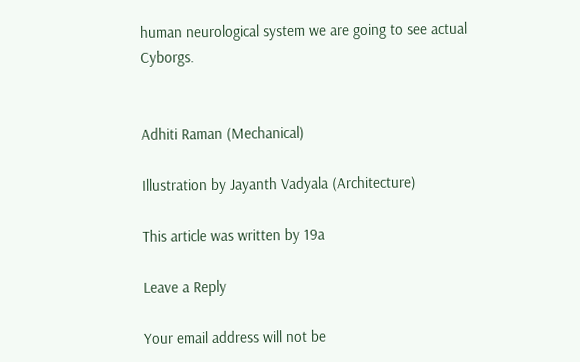human neurological system we are going to see actual Cyborgs.


Adhiti Raman (Mechanical)

Illustration by Jayanth Vadyala (Architecture)

This article was written by 19a

Leave a Reply

Your email address will not be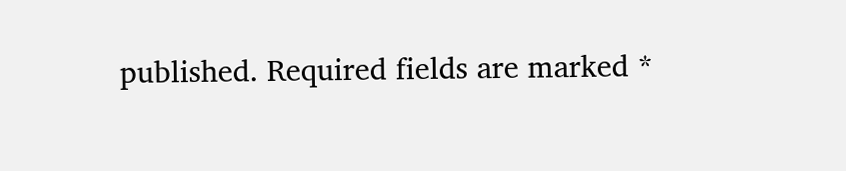published. Required fields are marked *